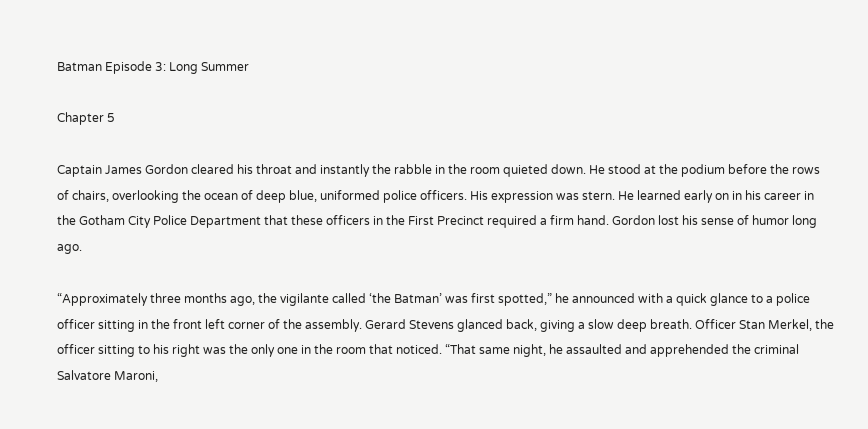Batman Episode 3: Long Summer

Chapter 5

Captain James Gordon cleared his throat and instantly the rabble in the room quieted down. He stood at the podium before the rows of chairs, overlooking the ocean of deep blue, uniformed police officers. His expression was stern. He learned early on in his career in the Gotham City Police Department that these officers in the First Precinct required a firm hand. Gordon lost his sense of humor long ago.

“Approximately three months ago, the vigilante called ‘the Batman’ was first spotted,” he announced with a quick glance to a police officer sitting in the front left corner of the assembly. Gerard Stevens glanced back, giving a slow deep breath. Officer Stan Merkel, the officer sitting to his right was the only one in the room that noticed. “That same night, he assaulted and apprehended the criminal Salvatore Maroni,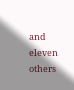and eleven others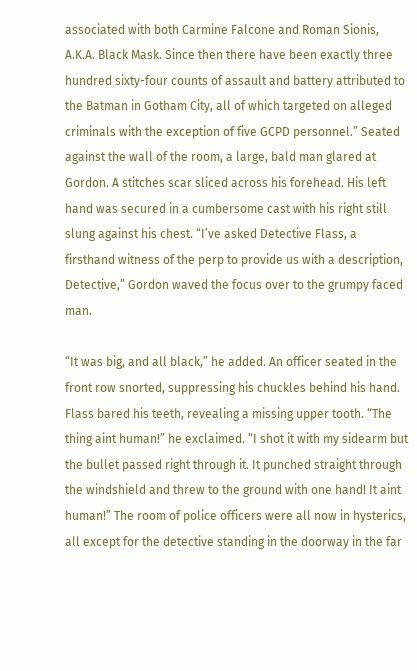associated with both Carmine Falcone and Roman Sionis, A.K.A. Black Mask. Since then there have been exactly three hundred sixty-four counts of assault and battery attributed to the Batman in Gotham City, all of which targeted on alleged criminals with the exception of five GCPD personnel.” Seated against the wall of the room, a large, bald man glared at Gordon. A stitches scar sliced across his forehead. His left hand was secured in a cumbersome cast with his right still slung against his chest. “I’ve asked Detective Flass, a firsthand witness of the perp to provide us with a description, Detective,” Gordon waved the focus over to the grumpy faced man.

“It was big, and all black,” he added. An officer seated in the front row snorted, suppressing his chuckles behind his hand. Flass bared his teeth, revealing a missing upper tooth. “The thing aint human!” he exclaimed. “I shot it with my sidearm but the bullet passed right through it. It punched straight through the windshield and threw to the ground with one hand! It aint human!” The room of police officers were all now in hysterics, all except for the detective standing in the doorway in the far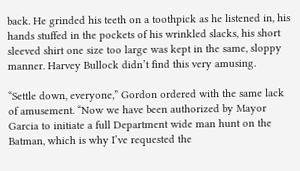back. He grinded his teeth on a toothpick as he listened in, his hands stuffed in the pockets of his wrinkled slacks, his short sleeved shirt one size too large was kept in the same, sloppy manner. Harvey Bullock didn’t find this very amusing.

“Settle down, everyone,” Gordon ordered with the same lack of amusement. “Now we have been authorized by Mayor Garcia to initiate a full Department wide man hunt on the Batman, which is why I’ve requested the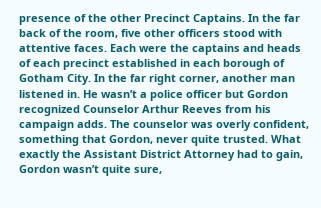presence of the other Precinct Captains. In the far back of the room, five other officers stood with attentive faces. Each were the captains and heads of each precinct established in each borough of Gotham City. In the far right corner, another man listened in. He wasn’t a police officer but Gordon recognized Counselor Arthur Reeves from his campaign adds. The counselor was overly confident, something that Gordon, never quite trusted. What exactly the Assistant District Attorney had to gain, Gordon wasn’t quite sure,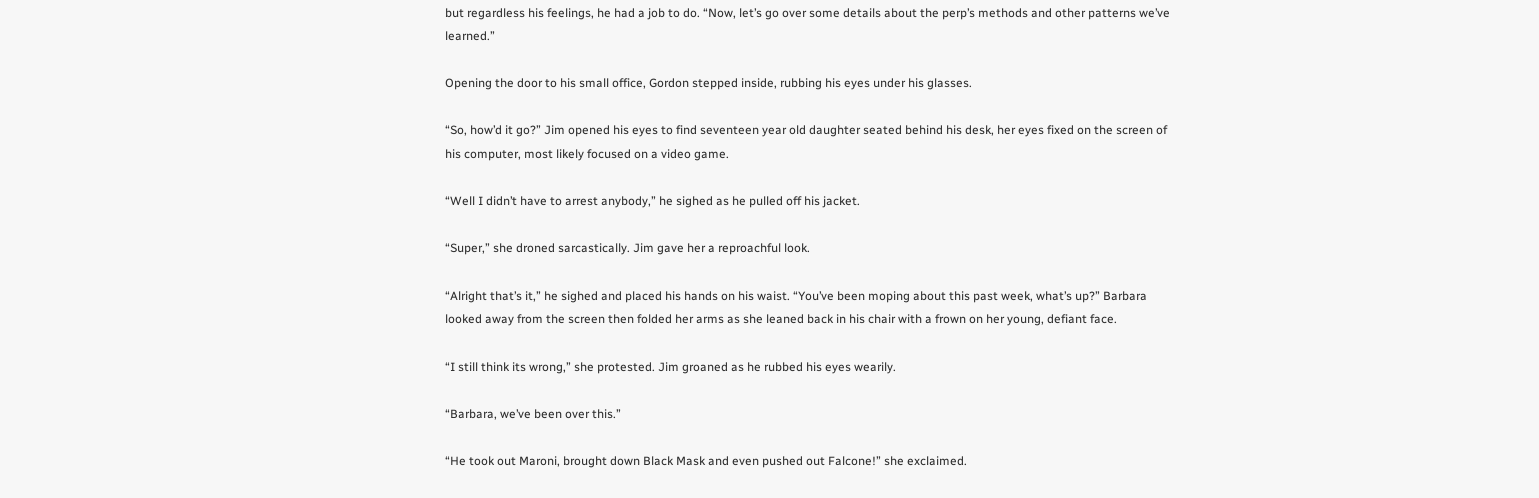but regardless his feelings, he had a job to do. “Now, let’s go over some details about the perp’s methods and other patterns we’ve learned.”

Opening the door to his small office, Gordon stepped inside, rubbing his eyes under his glasses.

“So, how’d it go?” Jim opened his eyes to find seventeen year old daughter seated behind his desk, her eyes fixed on the screen of his computer, most likely focused on a video game.

“Well I didn’t have to arrest anybody,” he sighed as he pulled off his jacket.

“Super,” she droned sarcastically. Jim gave her a reproachful look.

“Alright that’s it,” he sighed and placed his hands on his waist. “You’ve been moping about this past week, what’s up?” Barbara looked away from the screen then folded her arms as she leaned back in his chair with a frown on her young, defiant face.

“I still think its wrong,” she protested. Jim groaned as he rubbed his eyes wearily.

“Barbara, we’ve been over this.”

“He took out Maroni, brought down Black Mask and even pushed out Falcone!” she exclaimed.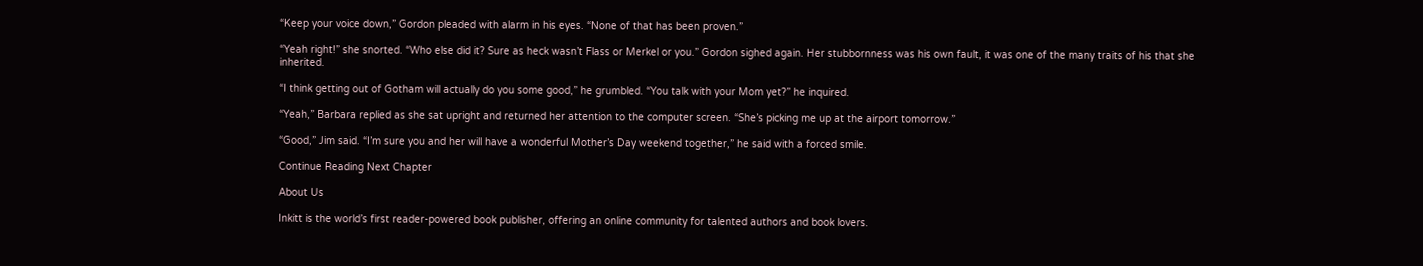“Keep your voice down,” Gordon pleaded with alarm in his eyes. “None of that has been proven.”

“Yeah right!” she snorted. “Who else did it? Sure as heck wasn’t Flass or Merkel or you.” Gordon sighed again. Her stubbornness was his own fault, it was one of the many traits of his that she inherited.

“I think getting out of Gotham will actually do you some good,” he grumbled. “You talk with your Mom yet?” he inquired.

“Yeah,” Barbara replied as she sat upright and returned her attention to the computer screen. “She’s picking me up at the airport tomorrow.”

“Good,” Jim said. “I’m sure you and her will have a wonderful Mother’s Day weekend together,” he said with a forced smile.

Continue Reading Next Chapter

About Us

Inkitt is the world’s first reader-powered book publisher, offering an online community for talented authors and book lovers.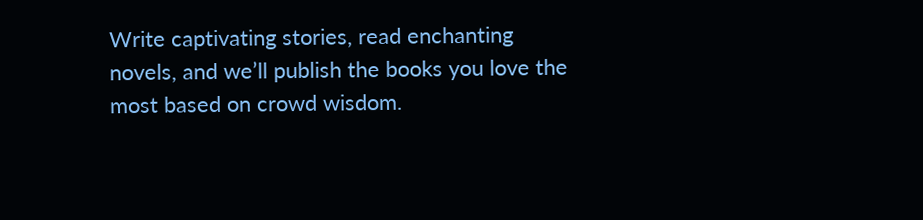Write captivating stories, read enchanting novels, and we’ll publish the books you love the most based on crowd wisdom.